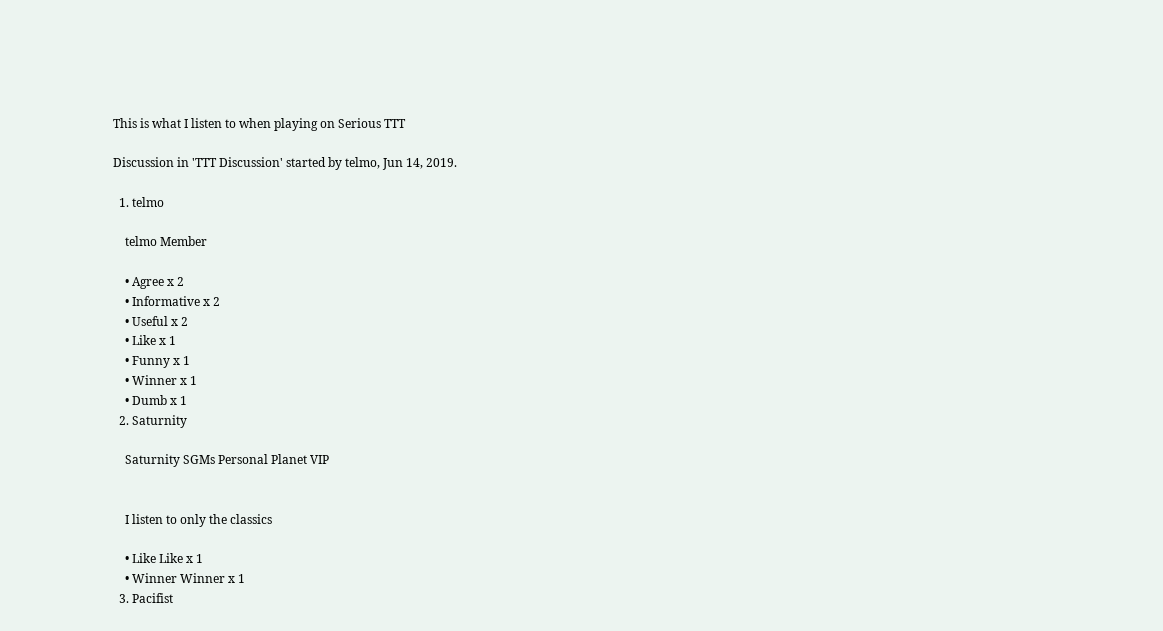This is what I listen to when playing on Serious TTT

Discussion in 'TTT Discussion' started by telmo, Jun 14, 2019.

  1. telmo

    telmo Member

    • Agree x 2
    • Informative x 2
    • Useful x 2
    • Like x 1
    • Funny x 1
    • Winner x 1
    • Dumb x 1
  2. Saturnity

    Saturnity SGMs Personal Planet VIP


    I listen to only the classics

    • Like Like x 1
    • Winner Winner x 1
  3. Pacifist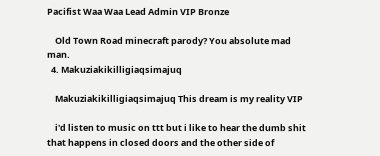Pacifist Waa Waa Lead Admin VIP Bronze

    Old Town Road minecraft parody? You absolute mad man.
  4. Makuziakikilligiaqsimajuq

    Makuziakikilligiaqsimajuq This dream is my reality VIP

    i'd listen to music on ttt but i like to hear the dumb shit that happens in closed doors and the other side of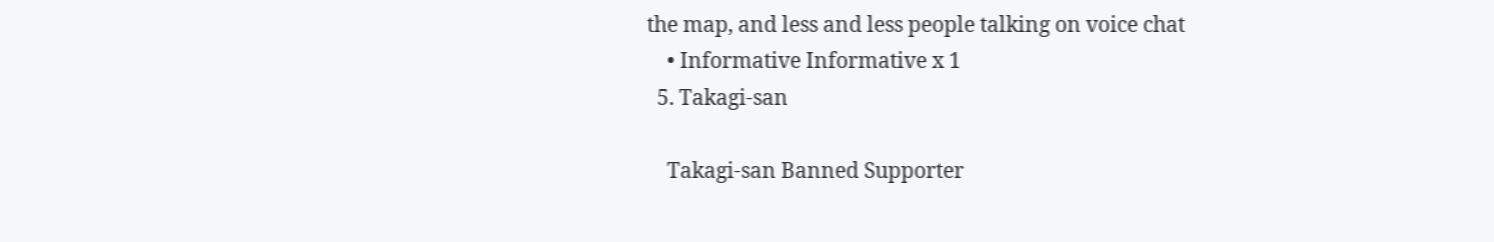the map, and less and less people talking on voice chat
    • Informative Informative x 1
  5. Takagi-san

    Takagi-san Banned Supporter